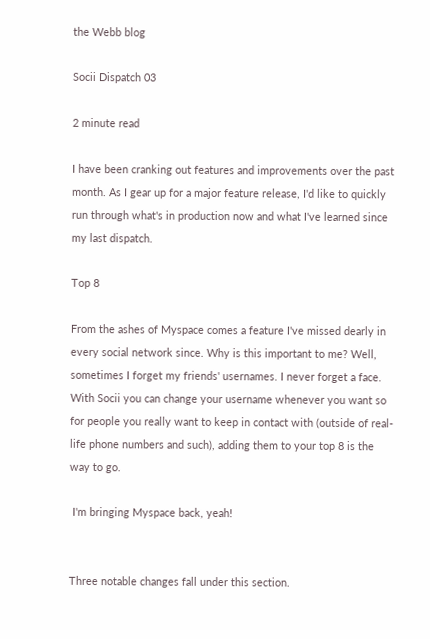the Webb blog

Socii Dispatch 03

2 minute read

I have been cranking out features and improvements over the past month. As I gear up for a major feature release, I'd like to quickly run through what's in production now and what I've learned since my last dispatch.

Top 8

From the ashes of Myspace comes a feature I've missed dearly in every social network since. Why is this important to me? Well, sometimes I forget my friends' usernames. I never forget a face. With Socii you can change your username whenever you want so for people you really want to keep in contact with (outside of real-life phone numbers and such), adding them to your top 8 is the way to go.

 I'm bringing Myspace back, yeah!


Three notable changes fall under this section.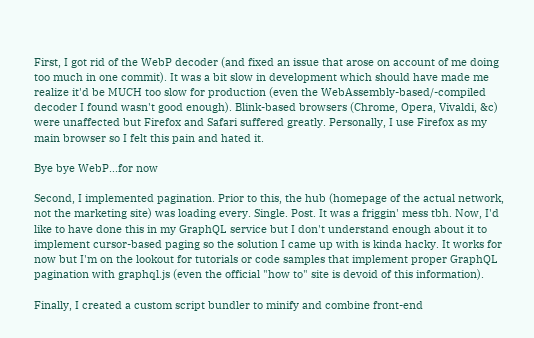First, I got rid of the WebP decoder (and fixed an issue that arose on account of me doing too much in one commit). It was a bit slow in development which should have made me realize it'd be MUCH too slow for production (even the WebAssembly-based/-compiled decoder I found wasn't good enough). Blink-based browsers (Chrome, Opera, Vivaldi, &c) were unaffected but Firefox and Safari suffered greatly. Personally, I use Firefox as my main browser so I felt this pain and hated it.

Bye bye WebP...for now

Second, I implemented pagination. Prior to this, the hub (homepage of the actual network, not the marketing site) was loading every. Single. Post. It was a friggin' mess tbh. Now, I'd like to have done this in my GraphQL service but I don't understand enough about it to implement cursor-based paging so the solution I came up with is kinda hacky. It works for now but I'm on the lookout for tutorials or code samples that implement proper GraphQL pagination with graphql.js (even the official "how to" site is devoid of this information).

Finally, I created a custom script bundler to minify and combine front-end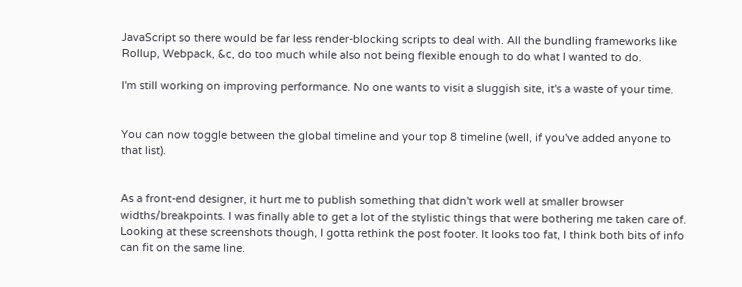JavaScript so there would be far less render-blocking scripts to deal with. All the bundling frameworks like Rollup, Webpack, &c, do too much while also not being flexible enough to do what I wanted to do.

I'm still working on improving performance. No one wants to visit a sluggish site, it's a waste of your time.


You can now toggle between the global timeline and your top 8 timeline (well, if you've added anyone to that list).


As a front-end designer, it hurt me to publish something that didn't work well at smaller browser widths/breakpoints. I was finally able to get a lot of the stylistic things that were bothering me taken care of. Looking at these screenshots though, I gotta rethink the post footer. It looks too fat, I think both bits of info can fit on the same line.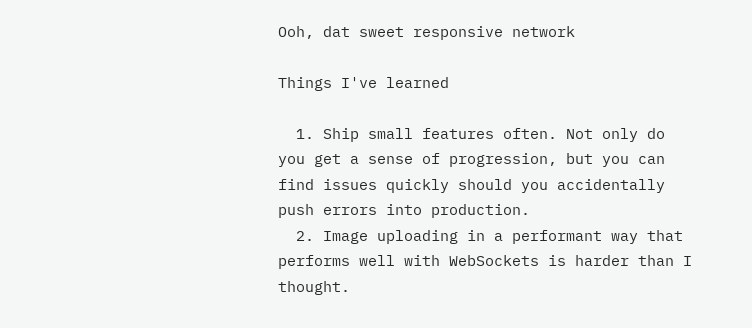Ooh, dat sweet responsive network

Things I've learned

  1. Ship small features often. Not only do you get a sense of progression, but you can find issues quickly should you accidentally push errors into production.
  2. Image uploading in a performant way that performs well with WebSockets is harder than I thought.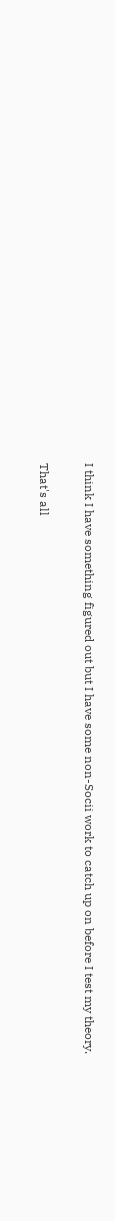I think I have something figured out but I have some non-Socii work to catch up on before I test my theory.

That's all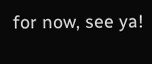for now, see ya!